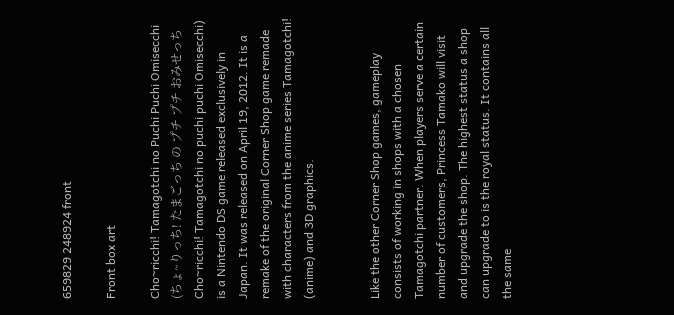659829 248924 front

Front box art

Cho~ricchi! Tamagotchi no Puchi Puchi Omisecchi (ちょ~りっち! たまごっち の プチ プチ おみせっち Cho~ricchi! Tamagotchi no puchi puchi Omisecchi) is a Nintendo DS game released exclusively in Japan. It was released on April 19, 2012. It is a remake of the original Corner Shop game remade with characters from the anime series Tamagotchi! (anime) and 3D graphics.


Like the other Corner Shop games, gameplay consists of working in shops with a chosen Tamagotchi partner. When players serve a certain number of customers, Princess Tamako will visit and upgrade the shop. The highest status a shop can upgrade to is the royal status. It contains all the same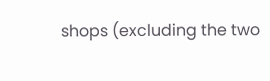shops (excluding the two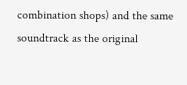combination shops) and the same soundtrack as the original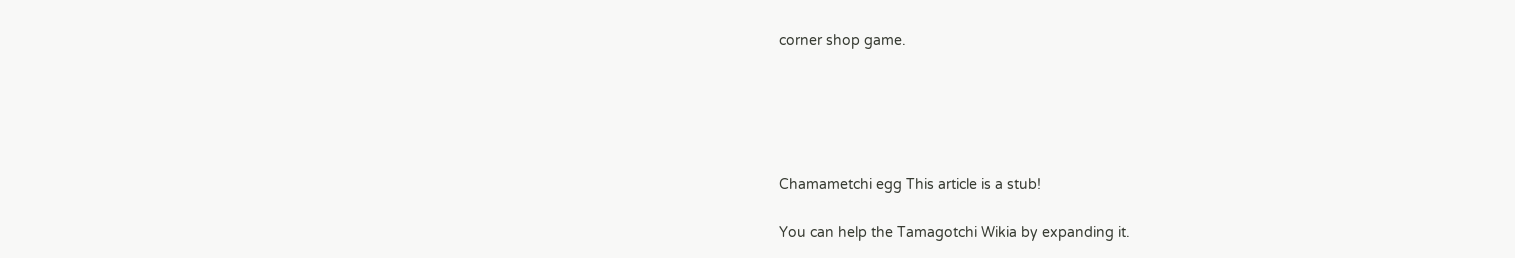corner shop game.





Chamametchi egg This article is a stub!

You can help the Tamagotchi Wikia by expanding it.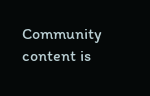Community content is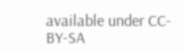available under CC-BY-SA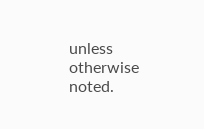unless otherwise noted.